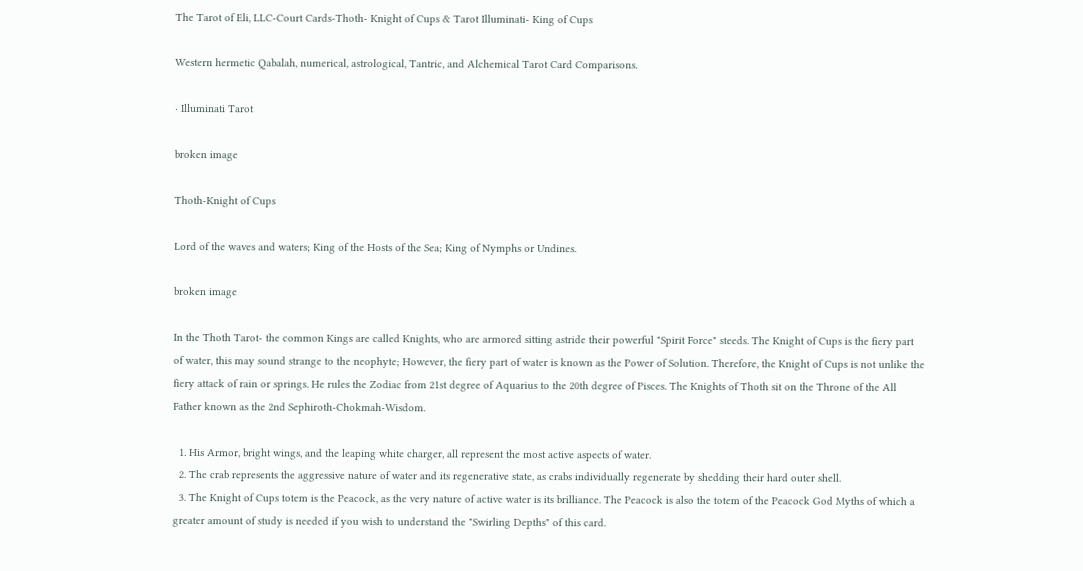The Tarot of Eli, LLC-Court Cards-Thoth- Knight of Cups & Tarot Illuminati- King of Cups

Western hermetic Qabalah, numerical, astrological, Tantric, and Alchemical Tarot Card Comparisons.

· Illuminati Tarot

broken image

Thoth-Knight of Cups

Lord of the waves and waters; King of the Hosts of the Sea; King of Nymphs or Undines.

broken image

In the Thoth Tarot- the common Kings are called Knights, who are armored sitting astride their powerful "Spirit Force" steeds. The Knight of Cups is the fiery part of water, this may sound strange to the neophyte; However, the fiery part of water is known as the Power of Solution. Therefore, the Knight of Cups is not unlike the fiery attack of rain or springs. He rules the Zodiac from 21st degree of Aquarius to the 20th degree of Pisces. The Knights of Thoth sit on the Throne of the All Father known as the 2nd Sephiroth-Chokmah-Wisdom.

  1. His Armor, bright wings, and the leaping white charger, all represent the most active aspects of water.
  2. The crab represents the aggressive nature of water and its regenerative state, as crabs individually regenerate by shedding their hard outer shell.
  3. The Knight of Cups totem is the Peacock, as the very nature of active water is its brilliance. The Peacock is also the totem of the Peacock God Myths of which a greater amount of study is needed if you wish to understand the "Swirling Depths" of this card.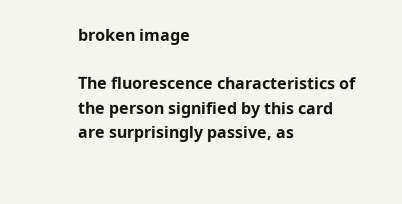broken image

The fluorescence characteristics of the person signified by this card are surprisingly passive, as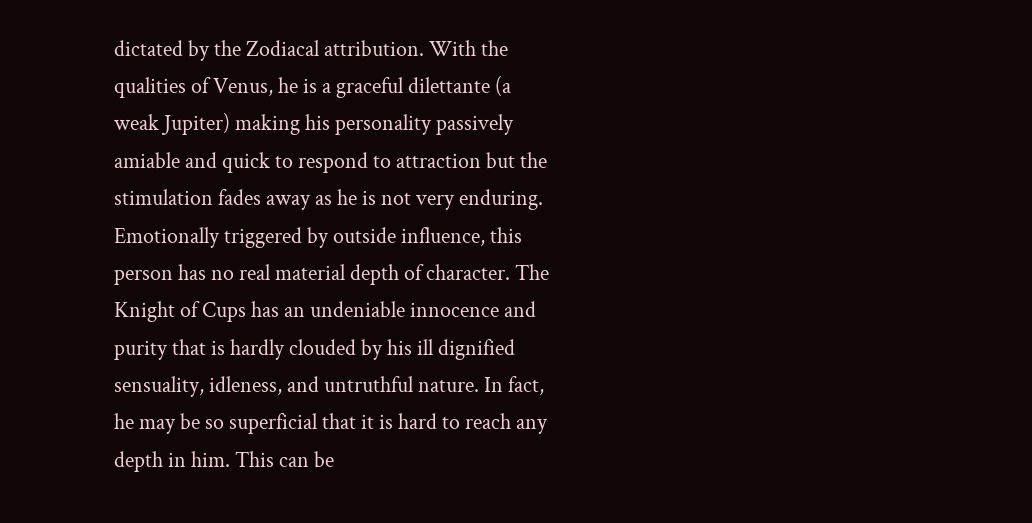dictated by the Zodiacal attribution. With the qualities of Venus, he is a graceful dilettante (a weak Jupiter) making his personality passively amiable and quick to respond to attraction but the stimulation fades away as he is not very enduring. Emotionally triggered by outside influence, this person has no real material depth of character. The Knight of Cups has an undeniable innocence and purity that is hardly clouded by his ill dignified sensuality, idleness, and untruthful nature. In fact, he may be so superficial that it is hard to reach any depth in him. This can be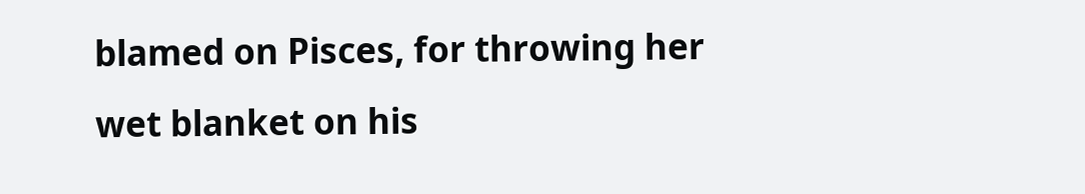blamed on Pisces, for throwing her wet blanket on his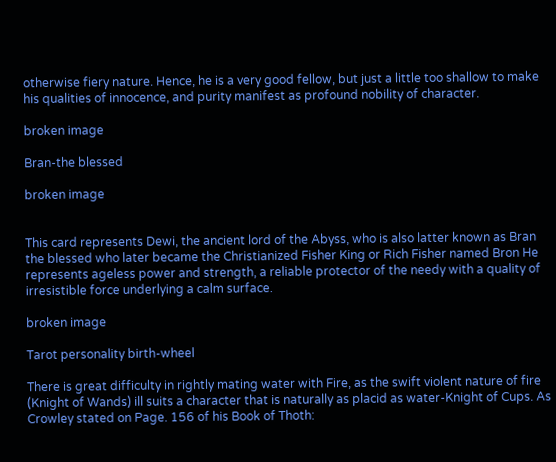otherwise fiery nature. Hence, he is a very good fellow, but just a little too shallow to make his qualities of innocence, and purity manifest as profound nobility of character.

broken image

Bran-the blessed

broken image


This card represents Dewi, the ancient lord of the Abyss, who is also latter known as Bran the blessed who later became the Christianized Fisher King or Rich Fisher named Bron He represents ageless power and strength, a reliable protector of the needy with a quality of irresistible force underlying a calm surface.

broken image

Tarot personality birth-wheel

There is great difficulty in rightly mating water with Fire, as the swift violent nature of fire (Knight of Wands) ill suits a character that is naturally as placid as water-Knight of Cups. As Crowley stated on Page. 156 of his Book of Thoth: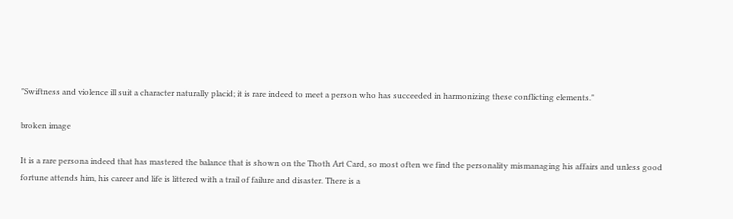"Swiftness and violence ill suit a character naturally placid; it is rare indeed to meet a person who has succeeded in harmonizing these conflicting elements."

broken image

It is a rare persona indeed that has mastered the balance that is shown on the Thoth Art Card, so most often we find the personality mismanaging his affairs and unless good fortune attends him, his career and life is littered with a trail of failure and disaster. There is a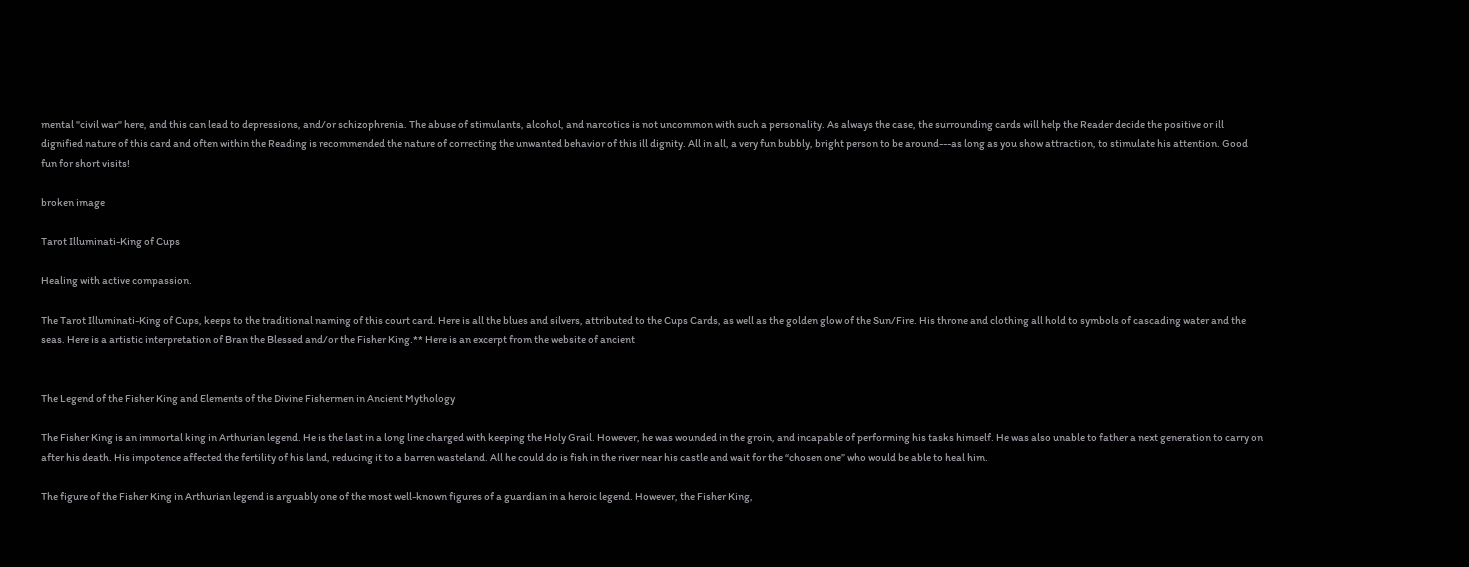mental "civil war" here, and this can lead to depressions, and/or schizophrenia. The abuse of stimulants, alcohol, and narcotics is not uncommon with such a personality. As always the case, the surrounding cards will help the Reader decide the positive or ill dignified nature of this card and often within the Reading is recommended the nature of correcting the unwanted behavior of this ill dignity. All in all, a very fun bubbly, bright person to be around---as long as you show attraction, to stimulate his attention. Good fun for short visits!

broken image

Tarot Illuminati-King of Cups

Healing with active compassion.

The Tarot Illuminati-King of Cups, keeps to the traditional naming of this court card. Here is all the blues and silvers, attributed to the Cups Cards, as well as the golden glow of the Sun/Fire. His throne and clothing all hold to symbols of cascading water and the seas. Here is a artistic interpretation of Bran the Blessed and/or the Fisher King.** Here is an excerpt from the website of ancient


The Legend of the Fisher King and Elements of the Divine Fishermen in Ancient Mythology

The Fisher King is an immortal king in Arthurian legend. He is the last in a long line charged with keeping the Holy Grail. However, he was wounded in the groin, and incapable of performing his tasks himself. He was also unable to father a next generation to carry on after his death. His impotence affected the fertility of his land, reducing it to a barren wasteland. All he could do is fish in the river near his castle and wait for the “chosen one” who would be able to heal him.

The figure of the Fisher King in Arthurian legend is arguably one of the most well-known figures of a guardian in a heroic legend. However, the Fisher King,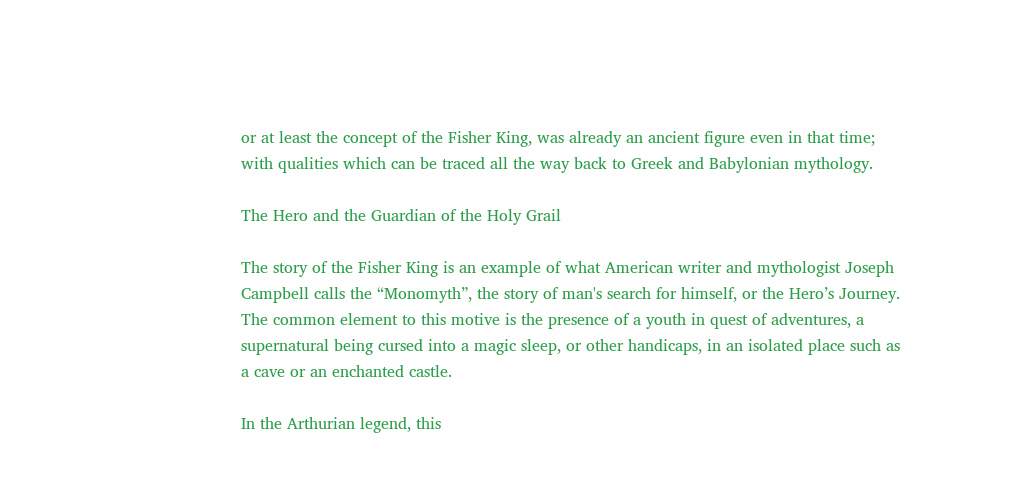or at least the concept of the Fisher King, was already an ancient figure even in that time; with qualities which can be traced all the way back to Greek and Babylonian mythology.

The Hero and the Guardian of the Holy Grail

The story of the Fisher King is an example of what American writer and mythologist Joseph Campbell calls the “Monomyth”, the story of man's search for himself, or the Hero’s Journey. The common element to this motive is the presence of a youth in quest of adventures, a supernatural being cursed into a magic sleep, or other handicaps, in an isolated place such as a cave or an enchanted castle.

In the Arthurian legend, this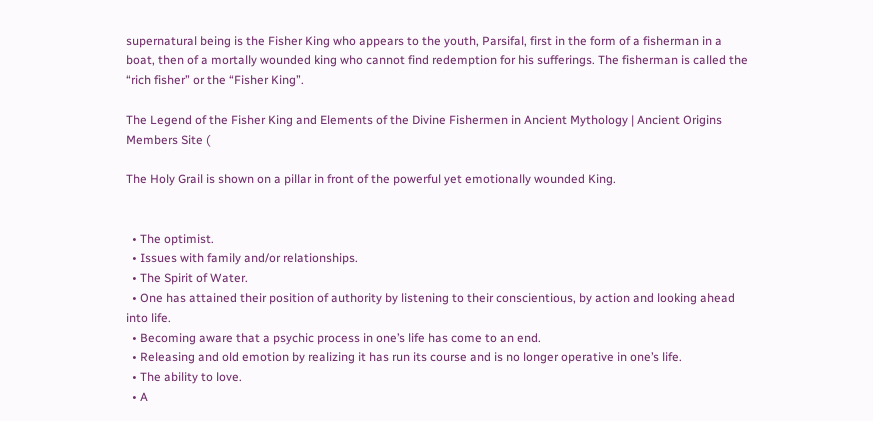supernatural being is the Fisher King who appears to the youth, Parsifal, first in the form of a fisherman in a boat, then of a mortally wounded king who cannot find redemption for his sufferings. The fisherman is called the “rich fisher” or the “Fisher King”.

The Legend of the Fisher King and Elements of the Divine Fishermen in Ancient Mythology | Ancient Origins Members Site (

The Holy Grail is shown on a pillar in front of the powerful yet emotionally wounded King.


  • The optimist.
  • Issues with family and/or relationships.
  • The Spirit of Water.
  • One has attained their position of authority by listening to their conscientious, by action and looking ahead into life.
  • Becoming aware that a psychic process in one’s life has come to an end.
  • Releasing and old emotion by realizing it has run its course and is no longer operative in one’s life.
  • The ability to love.
  • A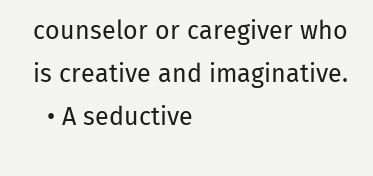counselor or caregiver who is creative and imaginative.
  • A seductive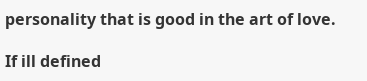personality that is good in the art of love.

If ill defined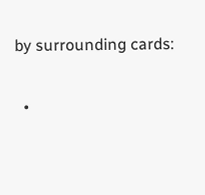by surrounding cards:

  •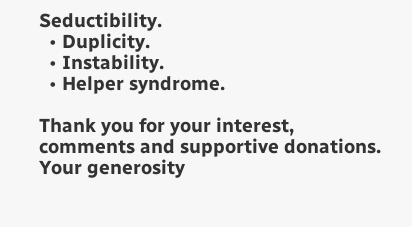Seductibility.
  • Duplicity.
  • Instability.
  • Helper syndrome.

Thank you for your interest, comments and supportive donations. Your generosity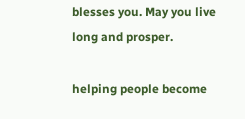blesses you. May you live long and prosper.

helping people become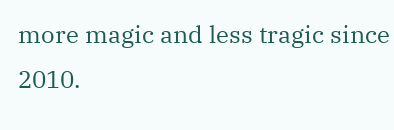more magic and less tragic since 2010.